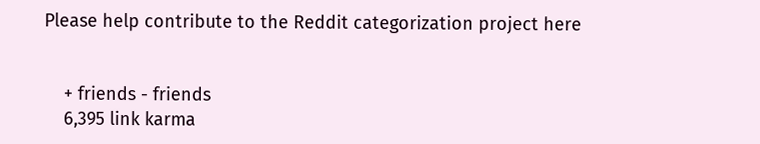Please help contribute to the Reddit categorization project here


    + friends - friends
    6,395 link karma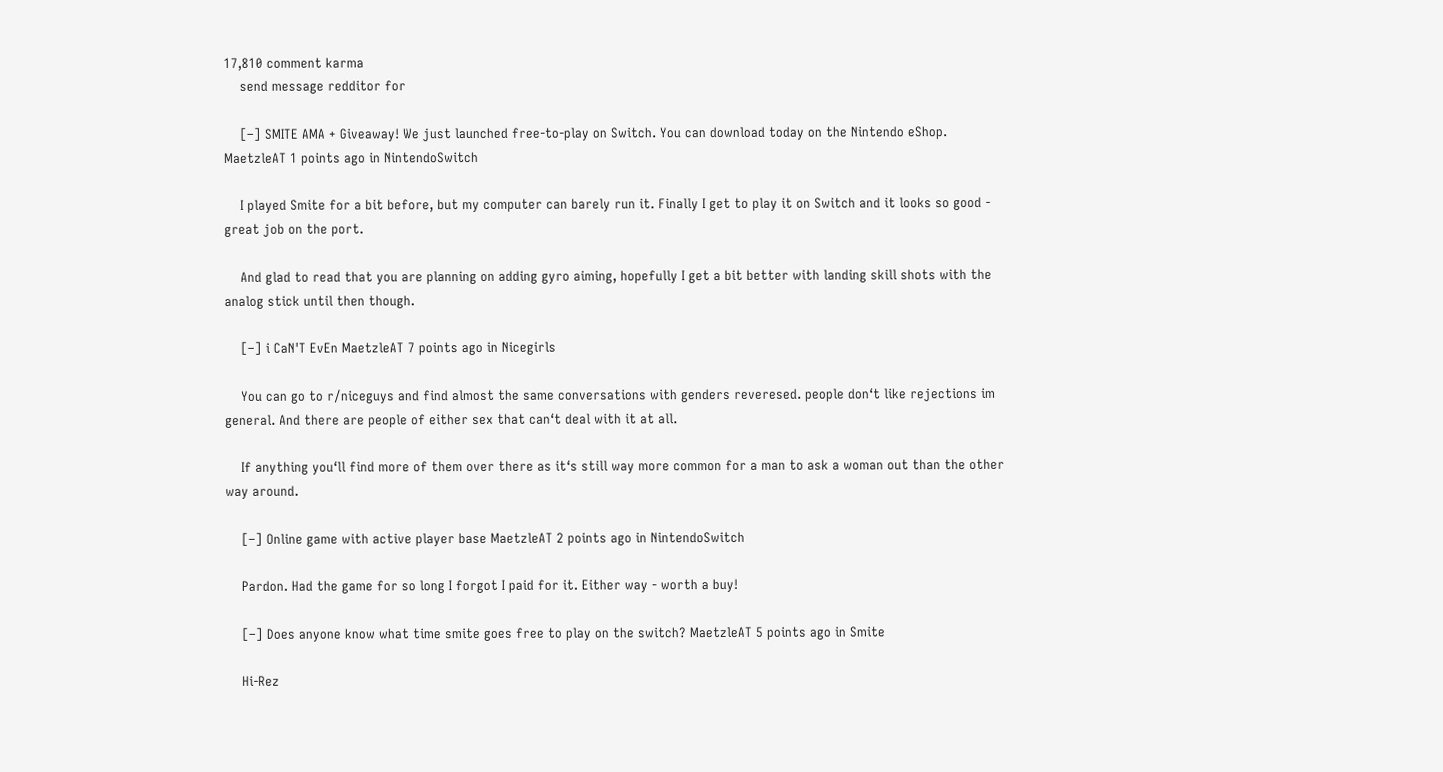17,810 comment karma
    send message redditor for

    [–] SMITE AMA + Giveaway! We just launched free-to-play on Switch. You can download today on the Nintendo eShop. MaetzleAT 1 points ago in NintendoSwitch

    I played Smite for a bit before, but my computer can barely run it. Finally I get to play it on Switch and it looks so good - great job on the port.

    And glad to read that you are planning on adding gyro aiming, hopefully I get a bit better with landing skill shots with the analog stick until then though.

    [–] i CaN'T EvEn MaetzleAT 7 points ago in Nicegirls

    You can go to r/niceguys and find almost the same conversations with genders reveresed. people don‘t like rejections im general. And there are people of either sex that can‘t deal with it at all.

    If anything you‘ll find more of them over there as it‘s still way more common for a man to ask a woman out than the other way around.

    [–] Online game with active player base MaetzleAT 2 points ago in NintendoSwitch

    Pardon. Had the game for so long I forgot I paid for it. Either way - worth a buy!

    [–] Does anyone know what time smite goes free to play on the switch? MaetzleAT 5 points ago in Smite

    Hi-Rez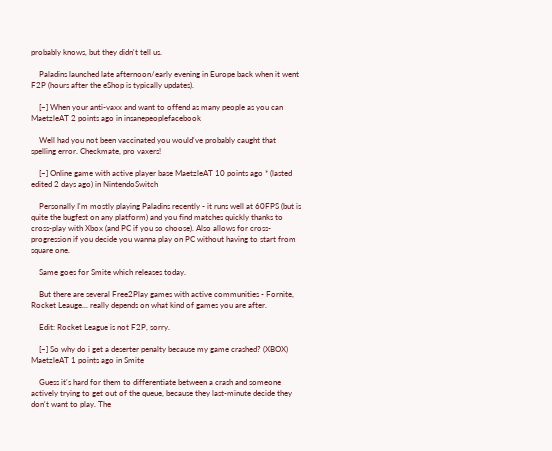probably knows, but they didn't tell us.

    Paladins launched late afternoon/early evening in Europe back when it went F2P (hours after the eShop is typically updates).

    [–] When your anti-vaxx and want to offend as many people as you can MaetzleAT 2 points ago in insanepeoplefacebook

    Well had you not been vaccinated you would've probably caught that spelling error. Checkmate, pro vaxers!

    [–] Online game with active player base MaetzleAT 10 points ago * (lasted edited 2 days ago) in NintendoSwitch

    Personally I'm mostly playing Paladins recently - it runs well at 60FPS (but is quite the bugfest on any platform) and you find matches quickly thanks to cross-play with Xbox (and PC if you so choose). Also allows for cross-progression if you decide you wanna play on PC without having to start from square one.

    Same goes for Smite which releases today.

    But there are several Free2Play games with active communities - Fornite, Rocket Leauge... really depends on what kind of games you are after.

    Edit: Rocket League is not F2P, sorry.

    [–] So why do i get a deserter penalty because my game crashed? (XBOX) MaetzleAT 1 points ago in Smite

    Guess it's hard for them to differentiate between a crash and someone actively trying to get out of the queue, because they last-minute decide they don't want to play. The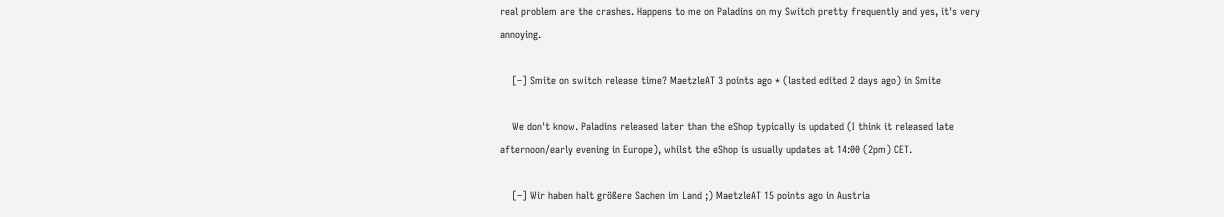real problem are the crashes. Happens to me on Paladins on my Switch pretty frequently and yes, it's very annoying.

    [–] Smite on switch release time? MaetzleAT 3 points ago * (lasted edited 2 days ago) in Smite

    We don't know. Paladins released later than the eShop typically is updated (I think it released late afternoon/early evening in Europe), whilst the eShop is usually updates at 14:00 (2pm) CET.

    [–] Wir haben halt größere Sachen im Land ;) MaetzleAT 15 points ago in Austria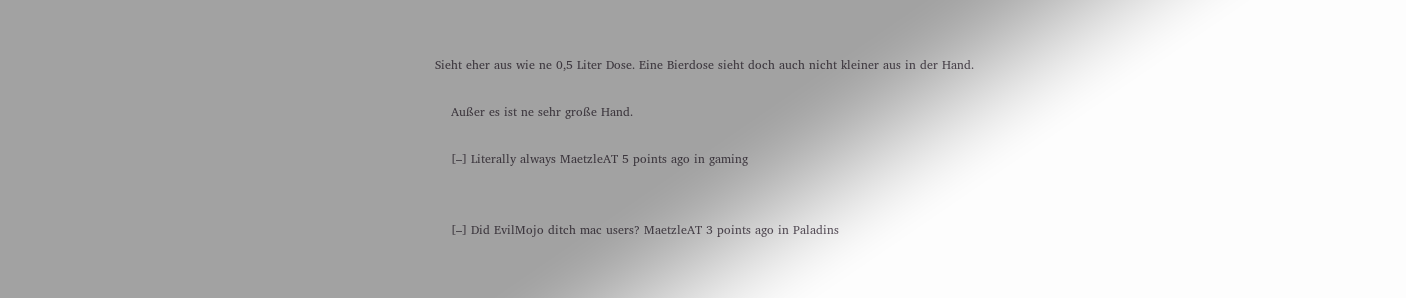Sieht eher aus wie ne 0,5 Liter Dose. Eine Bierdose sieht doch auch nicht kleiner aus in der Hand.

    Außer es ist ne sehr große Hand.

    [–] Literally always MaetzleAT 5 points ago in gaming


    [–] Did EvilMojo ditch mac users? MaetzleAT 3 points ago in Paladins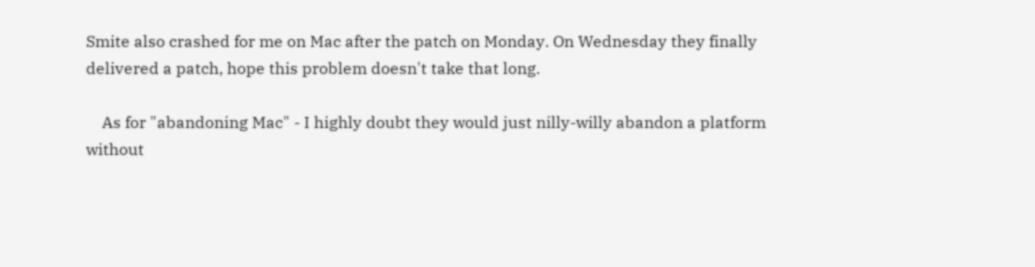Smite also crashed for me on Mac after the patch on Monday. On Wednesday they finally delivered a patch, hope this problem doesn't take that long.

    As for "abandoning Mac" - I highly doubt they would just nilly-willy abandon a platform without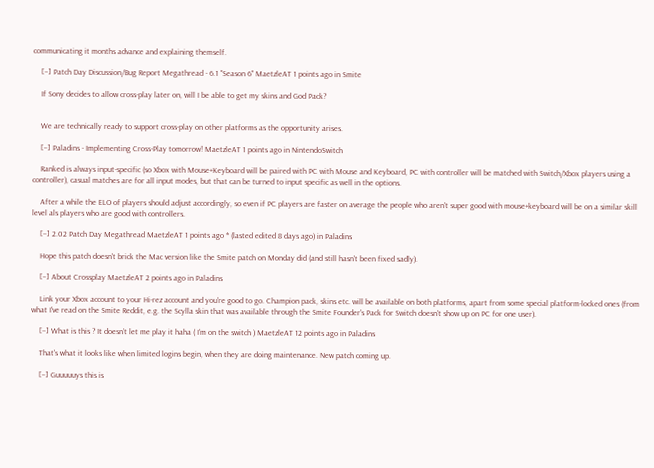communicating it months advance and explaining themself.

    [–] Patch Day Discussion/Bug Report Megathread - 6.1 "Season 6" MaetzleAT 1 points ago in Smite

    If Sony decides to allow cross-play later on, will I be able to get my skins and God Pack?


    We are technically ready to support cross-play on other platforms as the opportunity arises.

    [–] Paladins - Implementing Cross-Play tomorrow! MaetzleAT 1 points ago in NintendoSwitch

    Ranked is always input-specific (so Xbox with Mouse+Keyboard will be paired with PC with Mouse and Keyboard, PC with controller will be matched with Switch/Xbox players using a controller), casual matches are for all input modes, but that can be turned to input specific as well in the options.

    After a while the ELO of players should adjust accordingly, so even if PC players are faster on average the people who aren't super good with mouse+keyboard will be on a similar skill level als players who are good with controllers.

    [–] 2.02 Patch Day Megathread MaetzleAT 1 points ago * (lasted edited 8 days ago) in Paladins

    Hope this patch doesn't brick the Mac version like the Smite patch on Monday did (and still hasn't been fixed sadly).

    [–] About Crossplay MaetzleAT 2 points ago in Paladins

    Link your Xbox account to your Hi-rez account and you're good to go. Champion pack, skins etc. will be available on both platforms, apart from some special platform-locked ones (from what I've read on the Smite Reddit, e.g. the Scylla skin that was available through the Smite Founder's Pack for Switch doesn't show up on PC for one user).

    [–] What is this ? It doesn’t let me play it haha ( I’m on the switch ) MaetzleAT 12 points ago in Paladins

    That's what it looks like when limited logins begin, when they are doing maintenance. New patch coming up.

    [–] Guuuuuys this is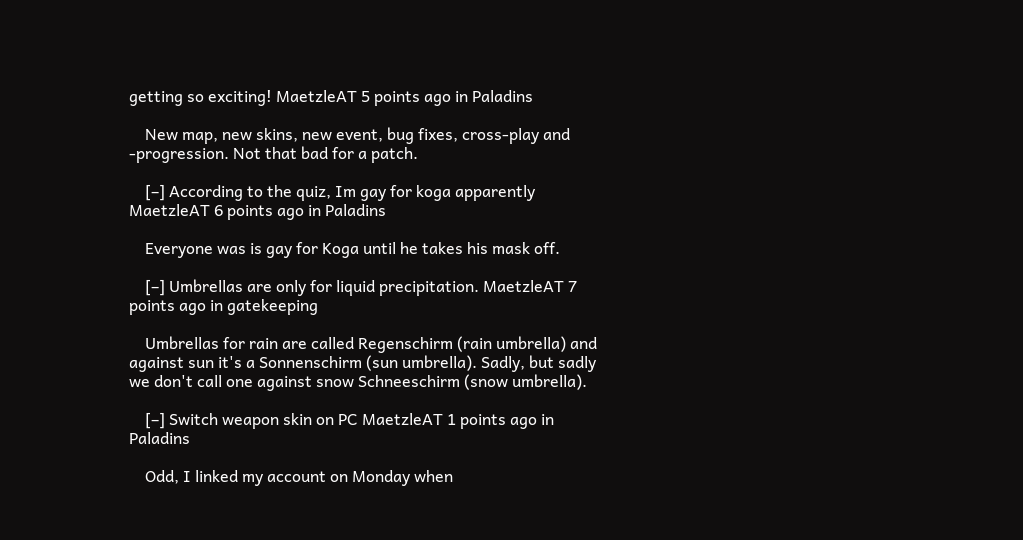getting so exciting! MaetzleAT 5 points ago in Paladins

    New map, new skins, new event, bug fixes, cross-play and -progression. Not that bad for a patch.

    [–] According to the quiz, Im gay for koga apparently MaetzleAT 6 points ago in Paladins

    Everyone was is gay for Koga until he takes his mask off.

    [–] Umbrellas are only for liquid precipitation. MaetzleAT 7 points ago in gatekeeping

    Umbrellas for rain are called Regenschirm (rain umbrella) and against sun it's a Sonnenschirm (sun umbrella). Sadly, but sadly we don't call one against snow Schneeschirm (snow umbrella).

    [–] Switch weapon skin on PC MaetzleAT 1 points ago in Paladins

    Odd, I linked my account on Monday when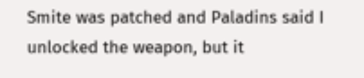Smite was patched and Paladins said I unlocked the weapon, but it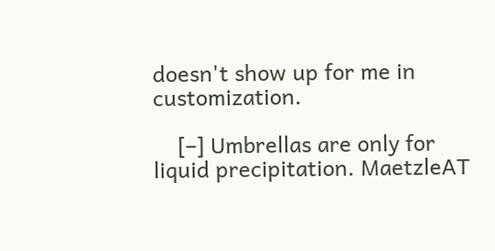doesn't show up for me in customization.

    [–] Umbrellas are only for liquid precipitation. MaetzleAT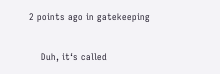2 points ago in gatekeeping

    Duh, it‘s called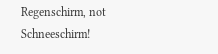Regenschirm, not Schneeschirm!